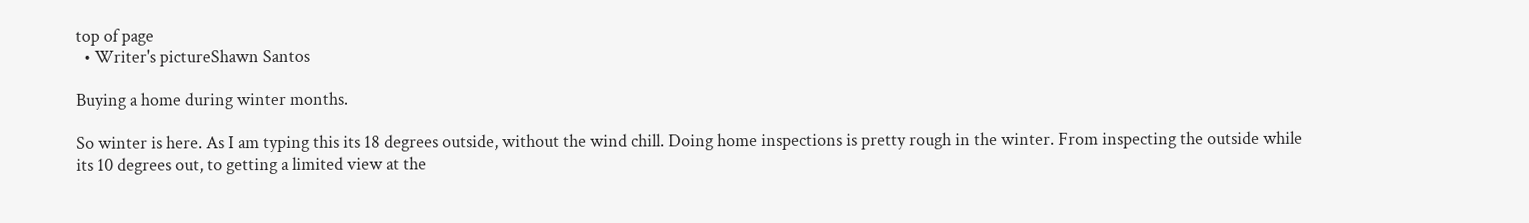top of page
  • Writer's pictureShawn Santos

Buying a home during winter months.

So winter is here. As I am typing this its 18 degrees outside, without the wind chill. Doing home inspections is pretty rough in the winter. From inspecting the outside while its 10 degrees out, to getting a limited view at the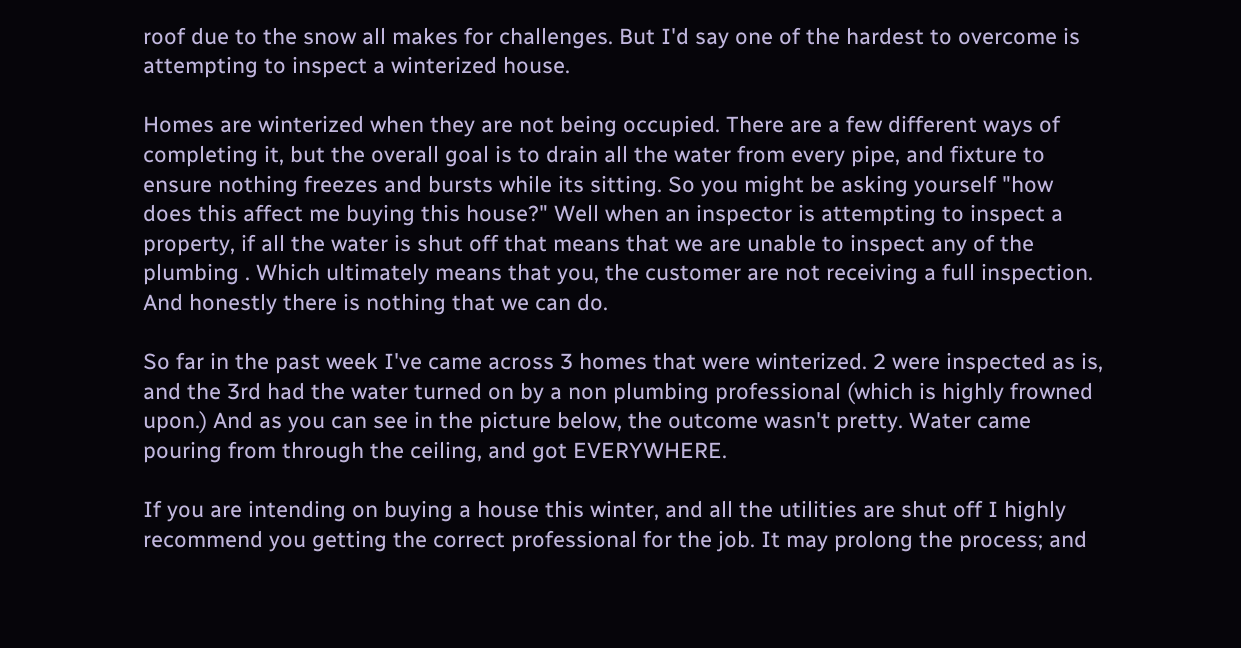roof due to the snow all makes for challenges. But I'd say one of the hardest to overcome is attempting to inspect a winterized house.

Homes are winterized when they are not being occupied. There are a few different ways of completing it, but the overall goal is to drain all the water from every pipe, and fixture to ensure nothing freezes and bursts while its sitting. So you might be asking yourself "how does this affect me buying this house?" Well when an inspector is attempting to inspect a property, if all the water is shut off that means that we are unable to inspect any of the plumbing . Which ultimately means that you, the customer are not receiving a full inspection. And honestly there is nothing that we can do.

So far in the past week I've came across 3 homes that were winterized. 2 were inspected as is, and the 3rd had the water turned on by a non plumbing professional (which is highly frowned upon.) And as you can see in the picture below, the outcome wasn't pretty. Water came pouring from through the ceiling, and got EVERYWHERE.

If you are intending on buying a house this winter, and all the utilities are shut off I highly recommend you getting the correct professional for the job. It may prolong the process; and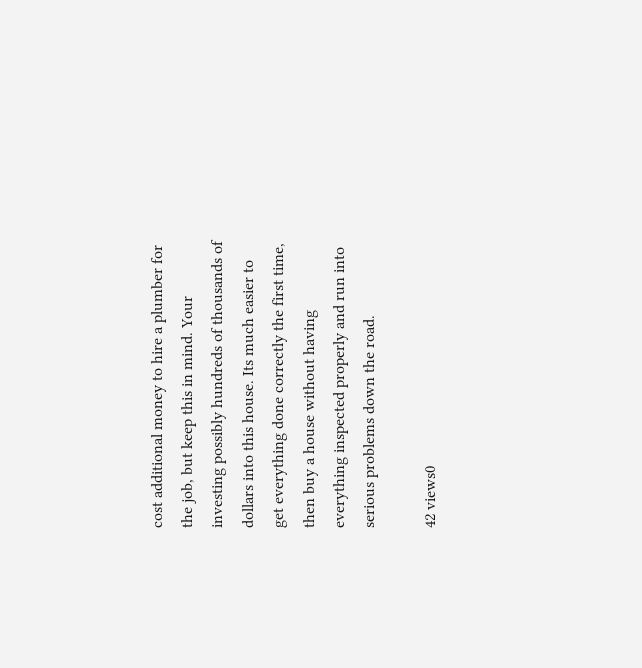cost additional money to hire a plumber for the job, but keep this in mind. Your investing possibly hundreds of thousands of dollars into this house. Its much easier to get everything done correctly the first time, then buy a house without having everything inspected properly and run into serious problems down the road.

42 views0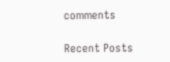comments

Recent Posts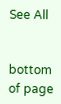See All


bottom of page